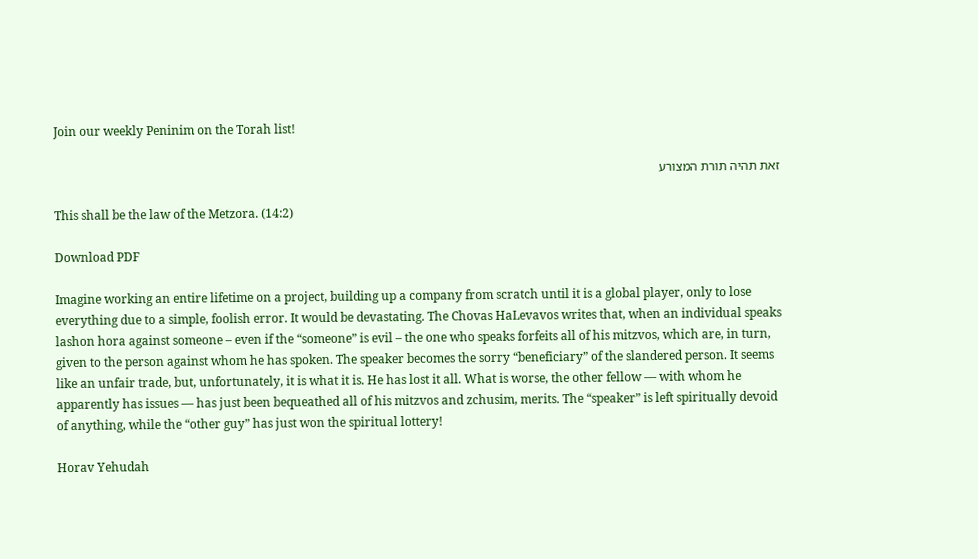Join our weekly Peninim on the Torah list!

זאת תהיה תורת המצורע

This shall be the law of the Metzora. (14:2)

Download PDF

Imagine working an entire lifetime on a project, building up a company from scratch until it is a global player, only to lose everything due to a simple, foolish error. It would be devastating. The Chovas HaLevavos writes that, when an individual speaks lashon hora against someone – even if the “someone” is evil – the one who speaks forfeits all of his mitzvos, which are, in turn, given to the person against whom he has spoken. The speaker becomes the sorry “beneficiary” of the slandered person. It seems like an unfair trade, but, unfortunately, it is what it is. He has lost it all. What is worse, the other fellow — with whom he apparently has issues — has just been bequeathed all of his mitzvos and zchusim, merits. The “speaker” is left spiritually devoid of anything, while the “other guy” has just won the spiritual lottery!

Horav Yehudah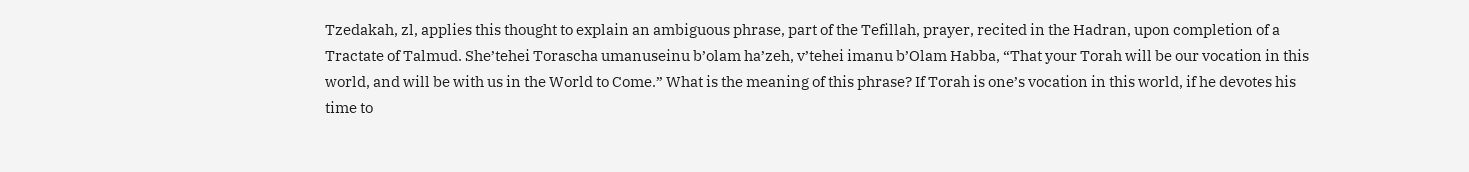Tzedakah, zl, applies this thought to explain an ambiguous phrase, part of the Tefillah, prayer, recited in the Hadran, upon completion of a Tractate of Talmud. She’tehei Torascha umanuseinu b’olam ha’zeh, v’tehei imanu b’Olam Habba, “That your Torah will be our vocation in this world, and will be with us in the World to Come.” What is the meaning of this phrase? If Torah is one’s vocation in this world, if he devotes his time to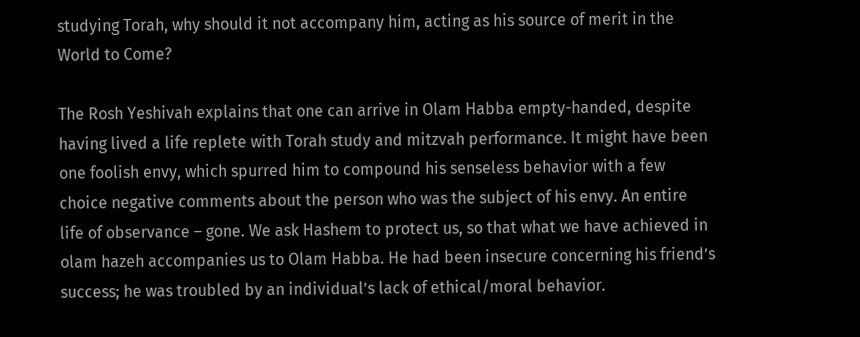studying Torah, why should it not accompany him, acting as his source of merit in the World to Come?

The Rosh Yeshivah explains that one can arrive in Olam Habba empty-handed, despite having lived a life replete with Torah study and mitzvah performance. It might have been one foolish envy, which spurred him to compound his senseless behavior with a few choice negative comments about the person who was the subject of his envy. An entire life of observance – gone. We ask Hashem to protect us, so that what we have achieved in olam hazeh accompanies us to Olam Habba. He had been insecure concerning his friend’s success; he was troubled by an individual’s lack of ethical/moral behavior.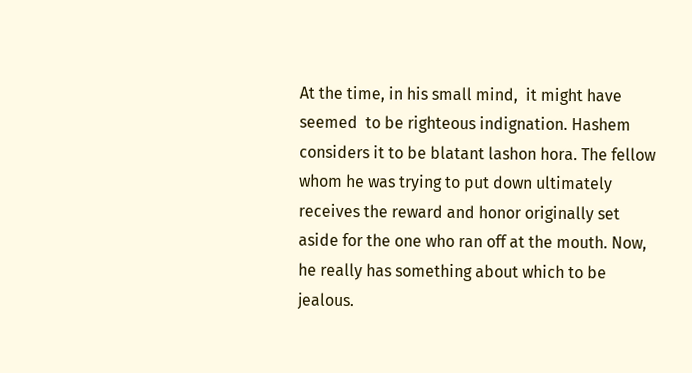At the time, in his small mind,  it might have seemed  to be righteous indignation. Hashem considers it to be blatant lashon hora. The fellow whom he was trying to put down ultimately receives the reward and honor originally set aside for the one who ran off at the mouth. Now, he really has something about which to be jealous.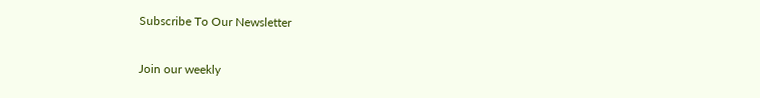Subscribe To Our Newsletter

Join our weekly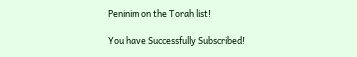Peninim on the Torah list!

You have Successfully Subscribed!